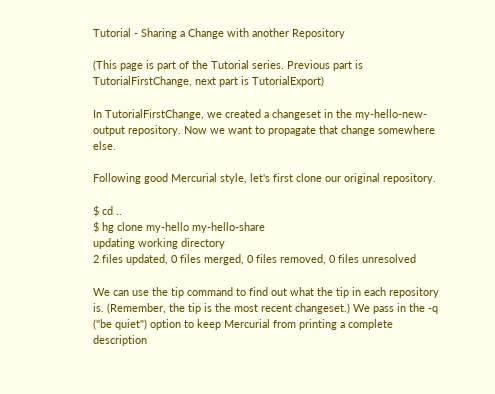Tutorial - Sharing a Change with another Repository

(This page is part of the Tutorial series. Previous part is TutorialFirstChange, next part is TutorialExport)

In TutorialFirstChange, we created a changeset in the my-hello-new-output repository. Now we want to propagate that change somewhere else.

Following good Mercurial style, let's first clone our original repository.

$ cd ..
$ hg clone my-hello my-hello-share
updating working directory
2 files updated, 0 files merged, 0 files removed, 0 files unresolved

We can use the tip command to find out what the tip in each repository is. (Remember, the tip is the most recent changeset.) We pass in the -q ("be quiet") option to keep Mercurial from printing a complete description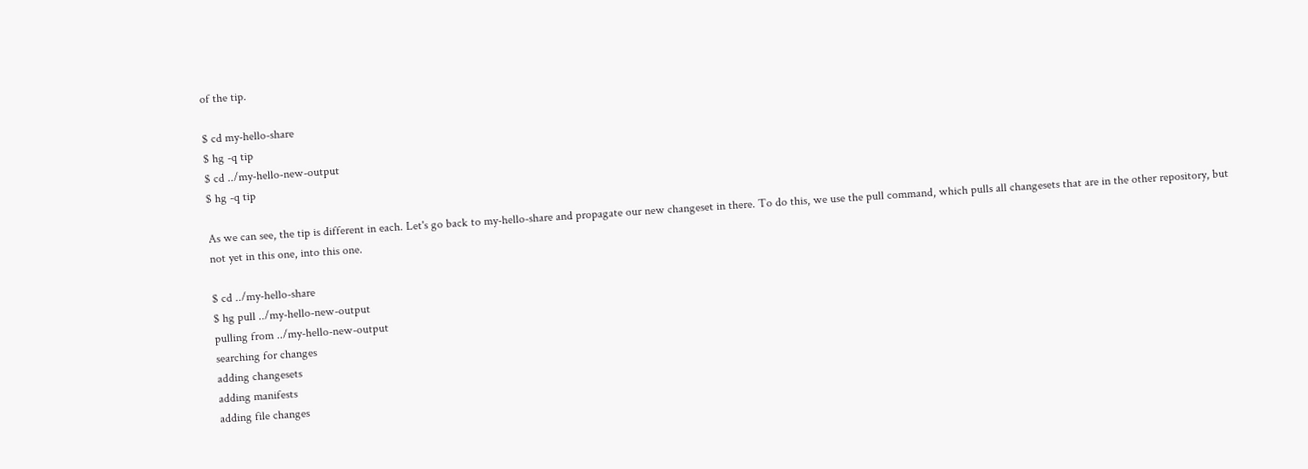of the tip.

$ cd my-hello-share
$ hg -q tip
$ cd ../my-hello-new-output
$ hg -q tip

As we can see, the tip is different in each. Let's go back to my-hello-share and propagate our new changeset in there. To do this, we use the pull command, which pulls all changesets that are in the other repository, but not yet in this one, into this one.

$ cd ../my-hello-share
$ hg pull ../my-hello-new-output
pulling from ../my-hello-new-output
searching for changes
adding changesets
adding manifests
adding file changes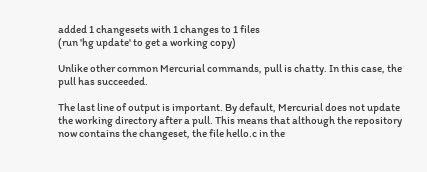added 1 changesets with 1 changes to 1 files
(run 'hg update' to get a working copy)

Unlike other common Mercurial commands, pull is chatty. In this case, the pull has succeeded.

The last line of output is important. By default, Mercurial does not update the working directory after a pull. This means that although the repository now contains the changeset, the file hello.c in the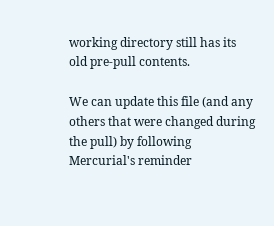working directory still has its old pre-pull contents.

We can update this file (and any others that were changed during the pull) by following Mercurial's reminder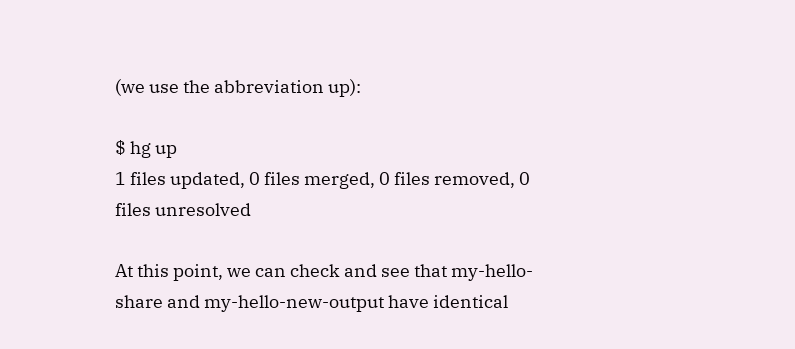(we use the abbreviation up):

$ hg up
1 files updated, 0 files merged, 0 files removed, 0 files unresolved

At this point, we can check and see that my-hello-share and my-hello-new-output have identical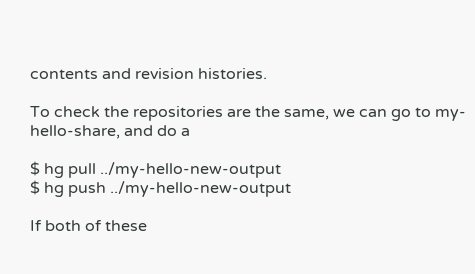contents and revision histories.

To check the repositories are the same, we can go to my-hello-share, and do a

$ hg pull ../my-hello-new-output
$ hg push ../my-hello-new-output

If both of these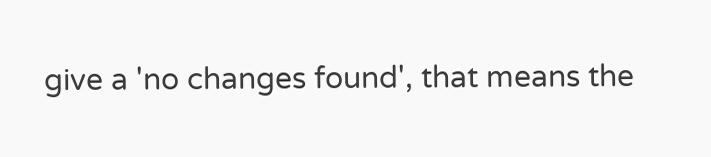give a 'no changes found', that means the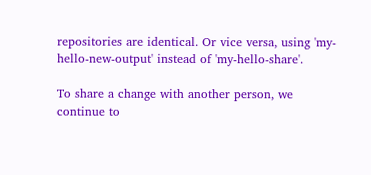repositories are identical. Or vice versa, using 'my-hello-new-output' instead of 'my-hello-share'.

To share a change with another person, we continue to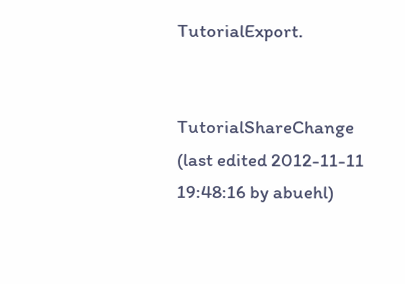TutorialExport.


TutorialShareChange (last edited 2012-11-11 19:48:16 by abuehl)